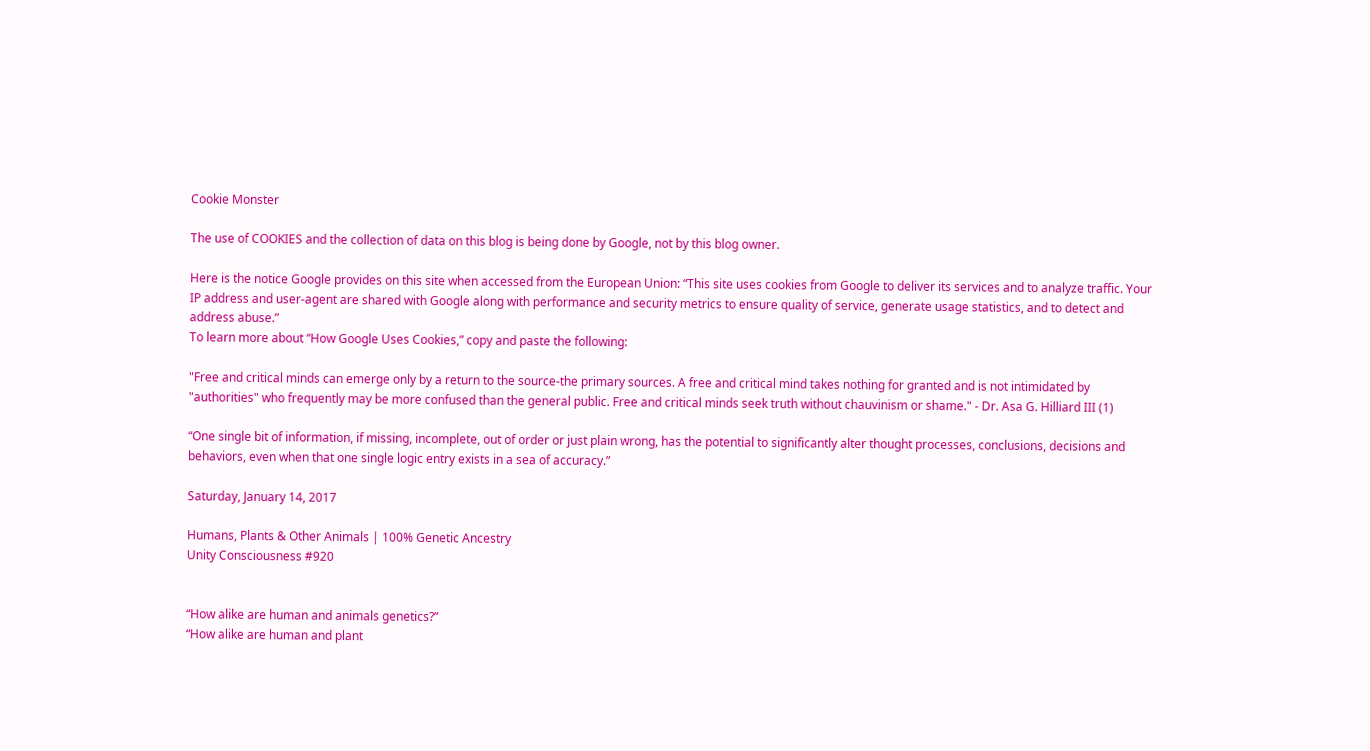Cookie Monster

The use of COOKIES and the collection of data on this blog is being done by Google, not by this blog owner.

Here is the notice Google provides on this site when accessed from the European Union: “This site uses cookies from Google to deliver its services and to analyze traffic. Your IP address and user-agent are shared with Google along with performance and security metrics to ensure quality of service, generate usage statistics, and to detect and address abuse.”
To learn more about “How Google Uses Cookies,” copy and paste the following:

"Free and critical minds can emerge only by a return to the source-the primary sources. A free and critical mind takes nothing for granted and is not intimidated by "authorities" who frequently may be more confused than the general public. Free and critical minds seek truth without chauvinism or shame." - Dr. Asa G. Hilliard III (1)

“One single bit of information, if missing, incomplete, out of order or just plain wrong, has the potential to significantly alter thought processes, conclusions, decisions and behaviors, even when that one single logic entry exists in a sea of accuracy.”

Saturday, January 14, 2017

Humans, Plants & Other Animals | 100% Genetic Ancestry
Unity Consciousness #920


“How alike are human and animals genetics?”
“How alike are human and plant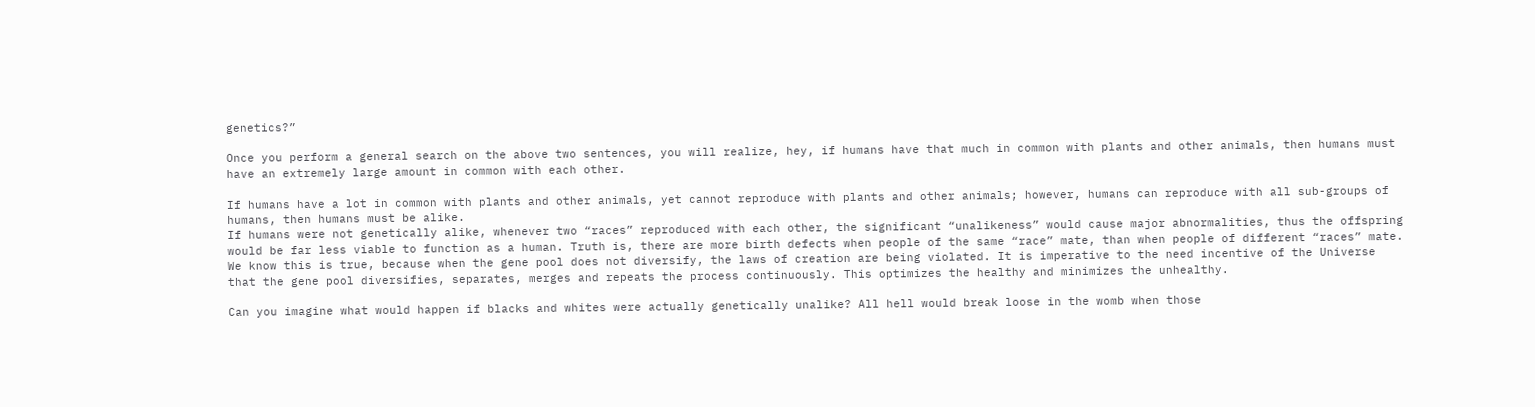genetics?”

Once you perform a general search on the above two sentences, you will realize, hey, if humans have that much in common with plants and other animals, then humans must have an extremely large amount in common with each other.

If humans have a lot in common with plants and other animals, yet cannot reproduce with plants and other animals; however, humans can reproduce with all sub-groups of humans, then humans must be alike.
If humans were not genetically alike, whenever two “races” reproduced with each other, the significant “unalikeness” would cause major abnormalities, thus the offspring would be far less viable to function as a human. Truth is, there are more birth defects when people of the same “race” mate, than when people of different “races” mate. We know this is true, because when the gene pool does not diversify, the laws of creation are being violated. It is imperative to the need incentive of the Universe that the gene pool diversifies, separates, merges and repeats the process continuously. This optimizes the healthy and minimizes the unhealthy.

Can you imagine what would happen if blacks and whites were actually genetically unalike? All hell would break loose in the womb when those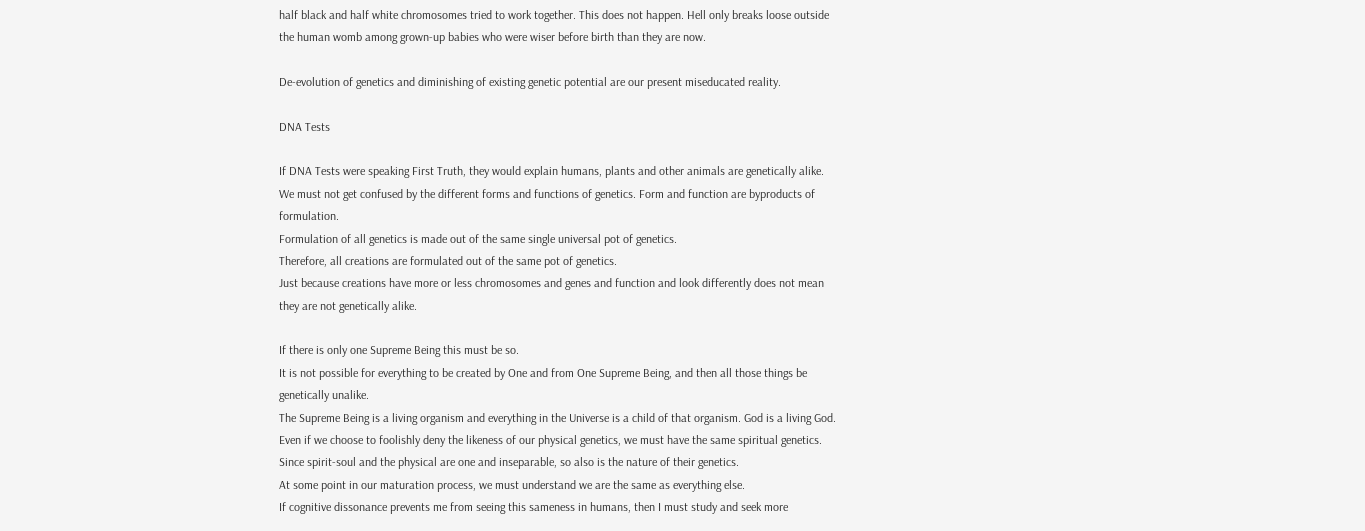half black and half white chromosomes tried to work together. This does not happen. Hell only breaks loose outside the human womb among grown-up babies who were wiser before birth than they are now.

De-evolution of genetics and diminishing of existing genetic potential are our present miseducated reality.

DNA Tests

If DNA Tests were speaking First Truth, they would explain humans, plants and other animals are genetically alike.
We must not get confused by the different forms and functions of genetics. Form and function are byproducts of formulation.
Formulation of all genetics is made out of the same single universal pot of genetics.
Therefore, all creations are formulated out of the same pot of genetics.
Just because creations have more or less chromosomes and genes and function and look differently does not mean they are not genetically alike.

If there is only one Supreme Being this must be so.
It is not possible for everything to be created by One and from One Supreme Being, and then all those things be genetically unalike.
The Supreme Being is a living organism and everything in the Universe is a child of that organism. God is a living God. Even if we choose to foolishly deny the likeness of our physical genetics, we must have the same spiritual genetics.
Since spirit-soul and the physical are one and inseparable, so also is the nature of their genetics.
At some point in our maturation process, we must understand we are the same as everything else.
If cognitive dissonance prevents me from seeing this sameness in humans, then I must study and seek more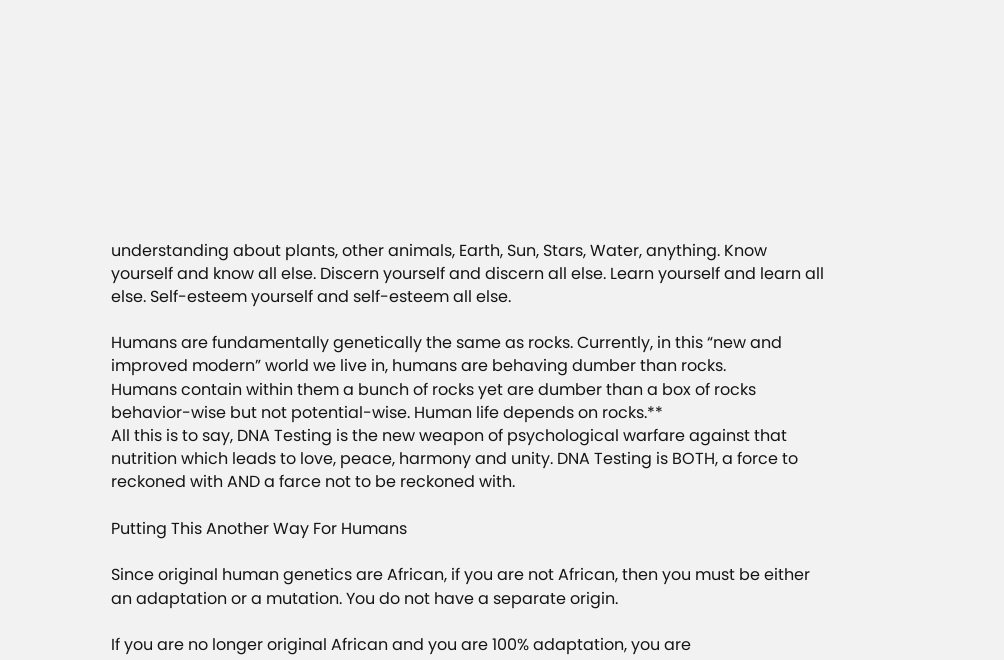understanding about plants, other animals, Earth, Sun, Stars, Water, anything. Know yourself and know all else. Discern yourself and discern all else. Learn yourself and learn all else. Self-esteem yourself and self-esteem all else.

Humans are fundamentally genetically the same as rocks. Currently, in this “new and improved modern” world we live in, humans are behaving dumber than rocks.
Humans contain within them a bunch of rocks yet are dumber than a box of rocks behavior-wise but not potential-wise. Human life depends on rocks.**
All this is to say, DNA Testing is the new weapon of psychological warfare against that nutrition which leads to love, peace, harmony and unity. DNA Testing is BOTH, a force to reckoned with AND a farce not to be reckoned with.

Putting This Another Way For Humans

Since original human genetics are African, if you are not African, then you must be either an adaptation or a mutation. You do not have a separate origin.

If you are no longer original African and you are 100% adaptation, you are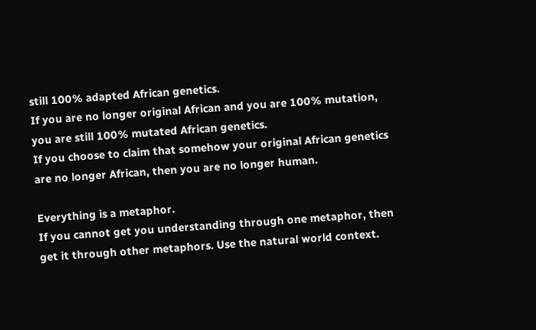still 100% adapted African genetics.
If you are no longer original African and you are 100% mutation, you are still 100% mutated African genetics.
If you choose to claim that somehow your original African genetics are no longer African, then you are no longer human.

Everything is a metaphor.
If you cannot get you understanding through one metaphor, then get it through other metaphors. Use the natural world context.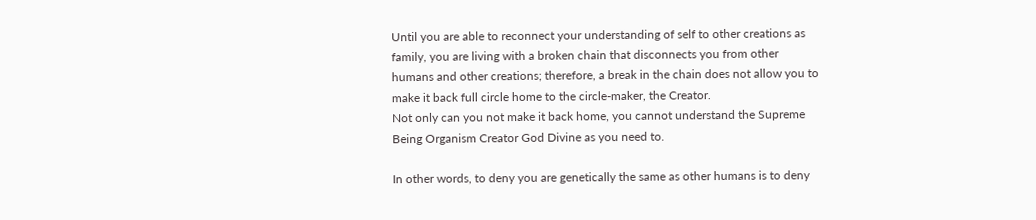Until you are able to reconnect your understanding of self to other creations as family, you are living with a broken chain that disconnects you from other humans and other creations; therefore, a break in the chain does not allow you to make it back full circle home to the circle-maker, the Creator.
Not only can you not make it back home, you cannot understand the Supreme Being Organism Creator God Divine as you need to.

In other words, to deny you are genetically the same as other humans is to deny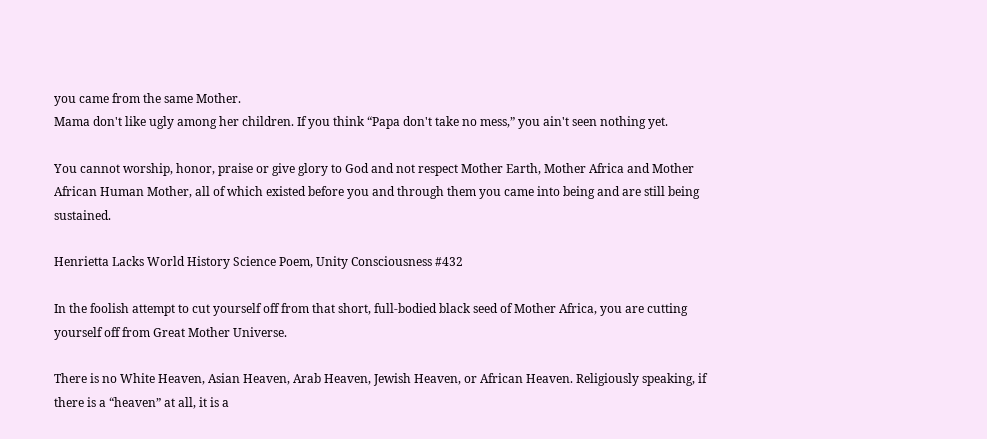you came from the same Mother.
Mama don't like ugly among her children. If you think “Papa don't take no mess,” you ain't seen nothing yet.

You cannot worship, honor, praise or give glory to God and not respect Mother Earth, Mother Africa and Mother African Human Mother, all of which existed before you and through them you came into being and are still being sustained.

Henrietta Lacks World History Science Poem, Unity Consciousness #432

In the foolish attempt to cut yourself off from that short, full-bodied black seed of Mother Africa, you are cutting yourself off from Great Mother Universe.

There is no White Heaven, Asian Heaven, Arab Heaven, Jewish Heaven, or African Heaven. Religiously speaking, if there is a “heaven” at all, it is a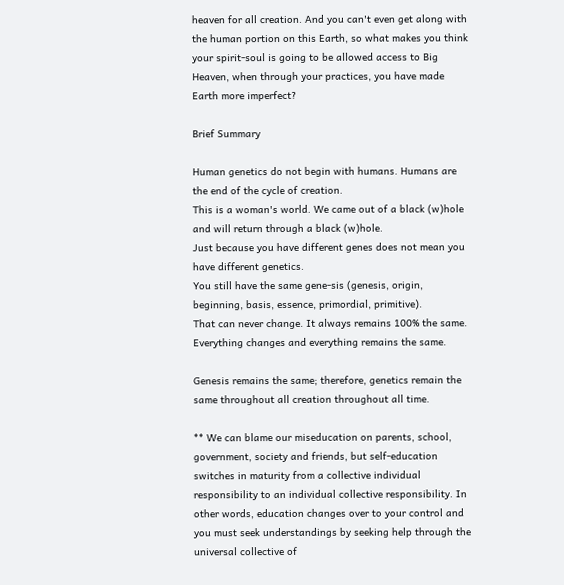heaven for all creation. And you can't even get along with the human portion on this Earth, so what makes you think your spirit-soul is going to be allowed access to Big Heaven, when through your practices, you have made Earth more imperfect?

Brief Summary

Human genetics do not begin with humans. Humans are the end of the cycle of creation.
This is a woman's world. We came out of a black (w)hole and will return through a black (w)hole.
Just because you have different genes does not mean you have different genetics.
You still have the same gene-sis (genesis, origin, beginning, basis, essence, primordial, primitive).
That can never change. It always remains 100% the same. Everything changes and everything remains the same.

Genesis remains the same; therefore, genetics remain the same throughout all creation throughout all time.

** We can blame our miseducation on parents, school, government, society and friends, but self-education switches in maturity from a collective individual responsibility to an individual collective responsibility. In other words, education changes over to your control and you must seek understandings by seeking help through the universal collective of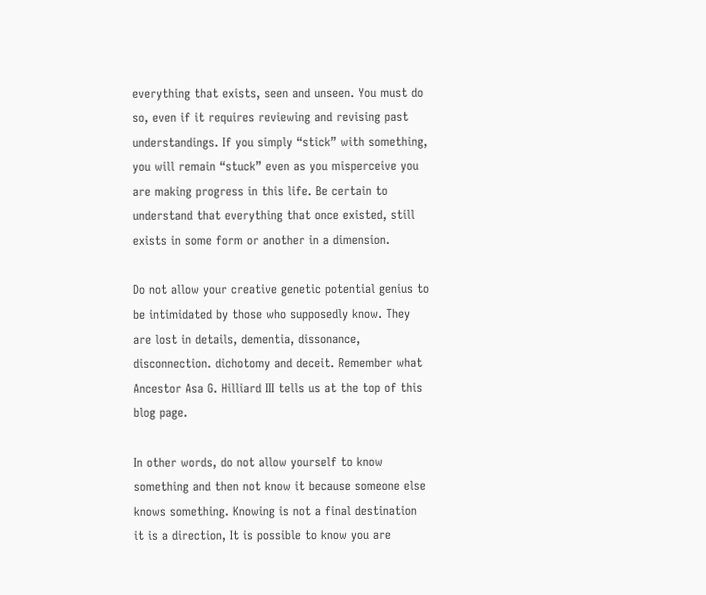everything that exists, seen and unseen. You must do so, even if it requires reviewing and revising past understandings. If you simply “stick” with something, you will remain “stuck” even as you misperceive you are making progress in this life. Be certain to understand that everything that once existed, still exists in some form or another in a dimension.

Do not allow your creative genetic potential genius to be intimidated by those who supposedly know. They are lost in details, dementia, dissonance, disconnection. dichotomy and deceit. Remember what Ancestor Asa G. Hilliard III tells us at the top of this blog page.

In other words, do not allow yourself to know something and then not know it because someone else knows something. Knowing is not a final destination it is a direction, It is possible to know you are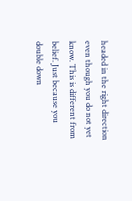headed in the right direction even though you do not yet know. This is different from belief. Just because you double down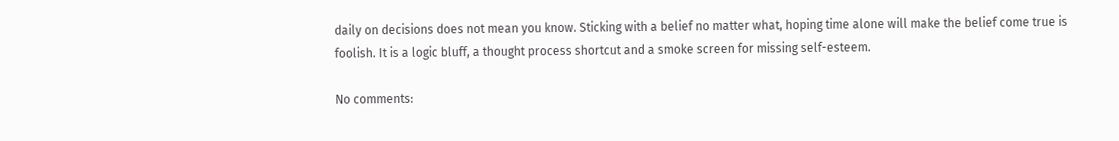daily on decisions does not mean you know. Sticking with a belief no matter what, hoping time alone will make the belief come true is foolish. It is a logic bluff, a thought process shortcut and a smoke screen for missing self-esteem.

No comments: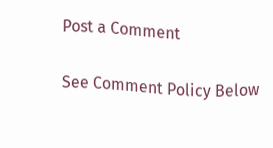Post a Comment

See Comment Policy Below